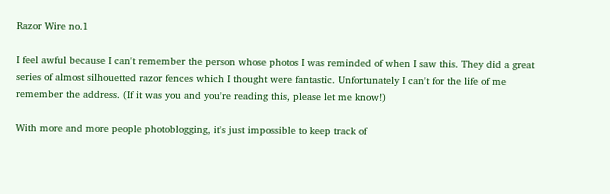Razor Wire no.1

I feel awful because I can't remember the person whose photos I was reminded of when I saw this. They did a great series of almost silhouetted razor fences which I thought were fantastic. Unfortunately I can't for the life of me remember the address. (If it was you and you're reading this, please let me know!)

With more and more people photoblogging, it's just impossible to keep track of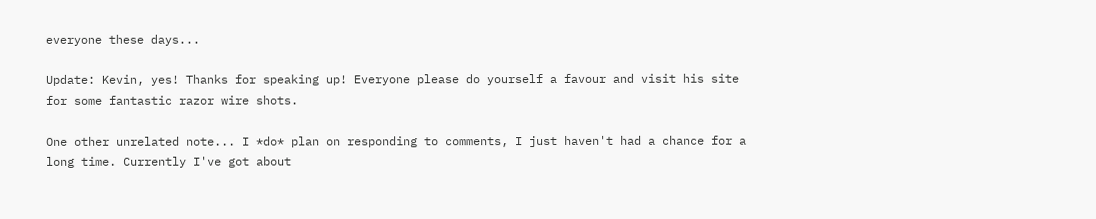everyone these days...

Update: Kevin, yes! Thanks for speaking up! Everyone please do yourself a favour and visit his site for some fantastic razor wire shots.

One other unrelated note... I *do* plan on responding to comments, I just haven't had a chance for a long time. Currently I've got about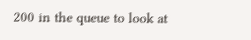200 in the queue to look at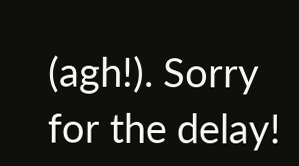(agh!). Sorry for the delay!